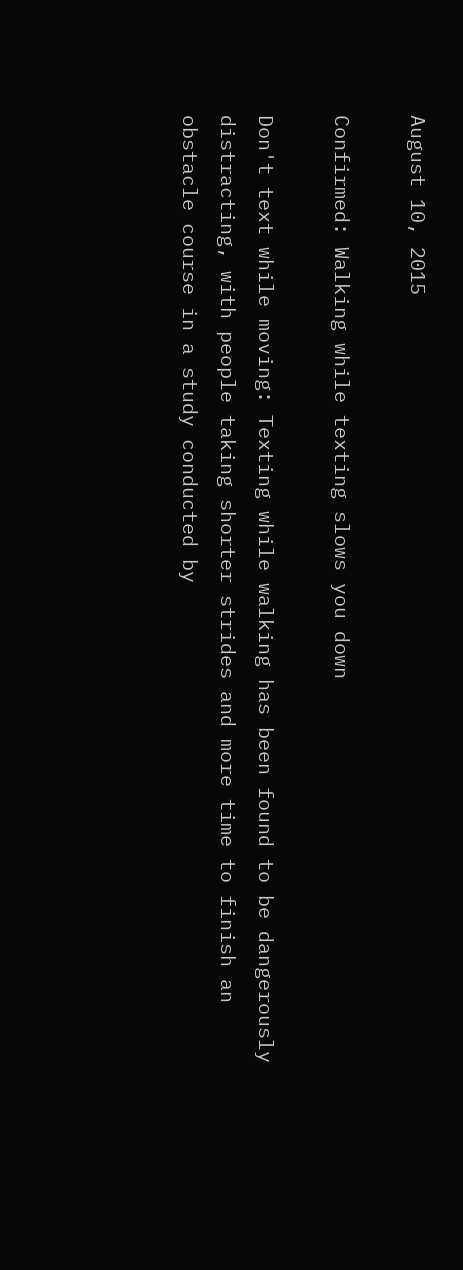August 10, 2015

Confirmed: Walking while texting slows you down

Don't text while moving: Texting while walking has been found to be dangerously distracting, with people taking shorter strides and more time to finish an obstacle course in a study conducted by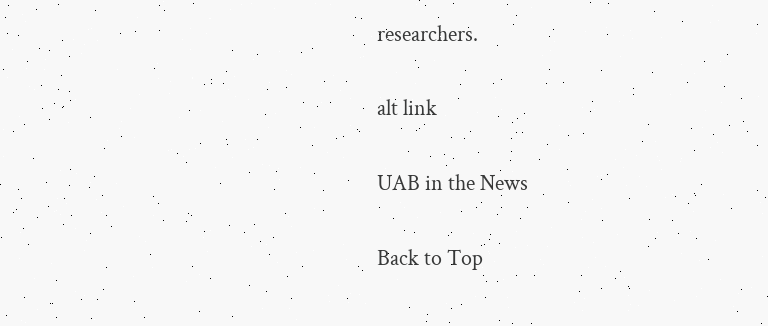researchers.

alt link

UAB in the News

Back to Top